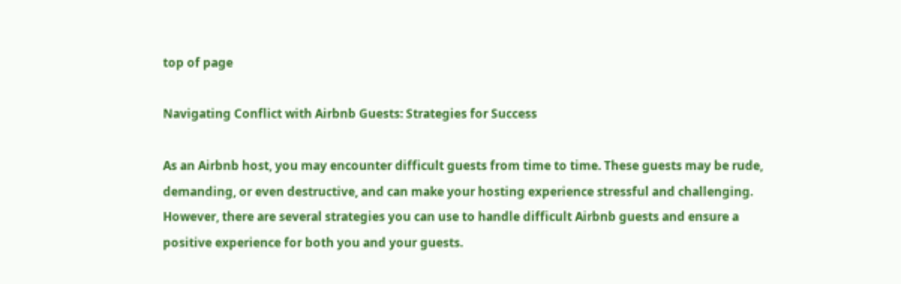top of page

Navigating Conflict with Airbnb Guests: Strategies for Success

As an Airbnb host, you may encounter difficult guests from time to time. These guests may be rude, demanding, or even destructive, and can make your hosting experience stressful and challenging. However, there are several strategies you can use to handle difficult Airbnb guests and ensure a positive experience for both you and your guests.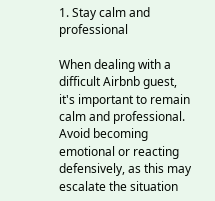1. Stay calm and professional

When dealing with a difficult Airbnb guest, it's important to remain calm and professional. Avoid becoming emotional or reacting defensively, as this may escalate the situation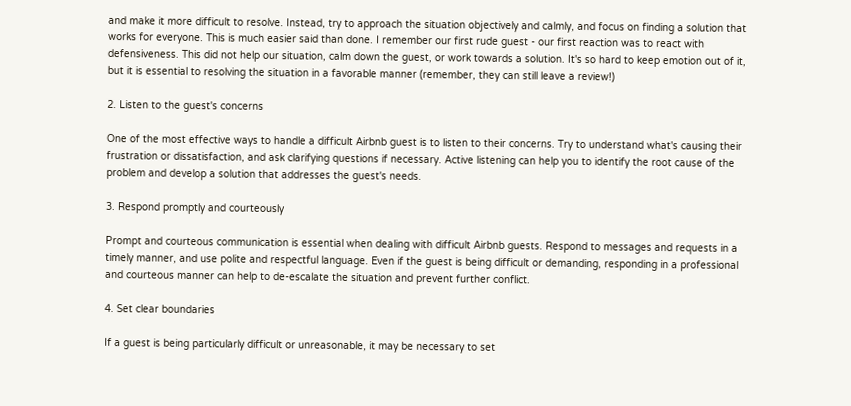and make it more difficult to resolve. Instead, try to approach the situation objectively and calmly, and focus on finding a solution that works for everyone. This is much easier said than done. I remember our first rude guest - our first reaction was to react with defensiveness. This did not help our situation, calm down the guest, or work towards a solution. It's so hard to keep emotion out of it, but it is essential to resolving the situation in a favorable manner (remember, they can still leave a review!)

2. Listen to the guest's concerns

One of the most effective ways to handle a difficult Airbnb guest is to listen to their concerns. Try to understand what's causing their frustration or dissatisfaction, and ask clarifying questions if necessary. Active listening can help you to identify the root cause of the problem and develop a solution that addresses the guest's needs.

3. Respond promptly and courteously

Prompt and courteous communication is essential when dealing with difficult Airbnb guests. Respond to messages and requests in a timely manner, and use polite and respectful language. Even if the guest is being difficult or demanding, responding in a professional and courteous manner can help to de-escalate the situation and prevent further conflict.

4. Set clear boundaries

If a guest is being particularly difficult or unreasonable, it may be necessary to set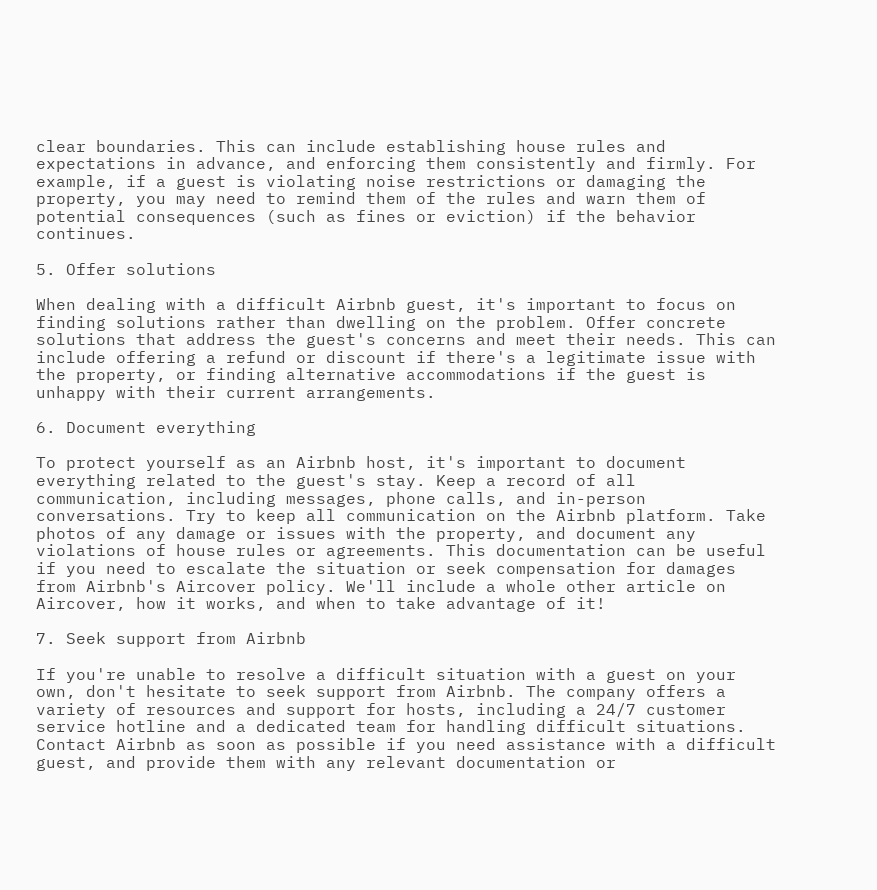clear boundaries. This can include establishing house rules and expectations in advance, and enforcing them consistently and firmly. For example, if a guest is violating noise restrictions or damaging the property, you may need to remind them of the rules and warn them of potential consequences (such as fines or eviction) if the behavior continues.

5. Offer solutions

When dealing with a difficult Airbnb guest, it's important to focus on finding solutions rather than dwelling on the problem. Offer concrete solutions that address the guest's concerns and meet their needs. This can include offering a refund or discount if there's a legitimate issue with the property, or finding alternative accommodations if the guest is unhappy with their current arrangements.

6. Document everything

To protect yourself as an Airbnb host, it's important to document everything related to the guest's stay. Keep a record of all communication, including messages, phone calls, and in-person conversations. Try to keep all communication on the Airbnb platform. Take photos of any damage or issues with the property, and document any violations of house rules or agreements. This documentation can be useful if you need to escalate the situation or seek compensation for damages from Airbnb's Aircover policy. We'll include a whole other article on Aircover, how it works, and when to take advantage of it!

7. Seek support from Airbnb

If you're unable to resolve a difficult situation with a guest on your own, don't hesitate to seek support from Airbnb. The company offers a variety of resources and support for hosts, including a 24/7 customer service hotline and a dedicated team for handling difficult situations. Contact Airbnb as soon as possible if you need assistance with a difficult guest, and provide them with any relevant documentation or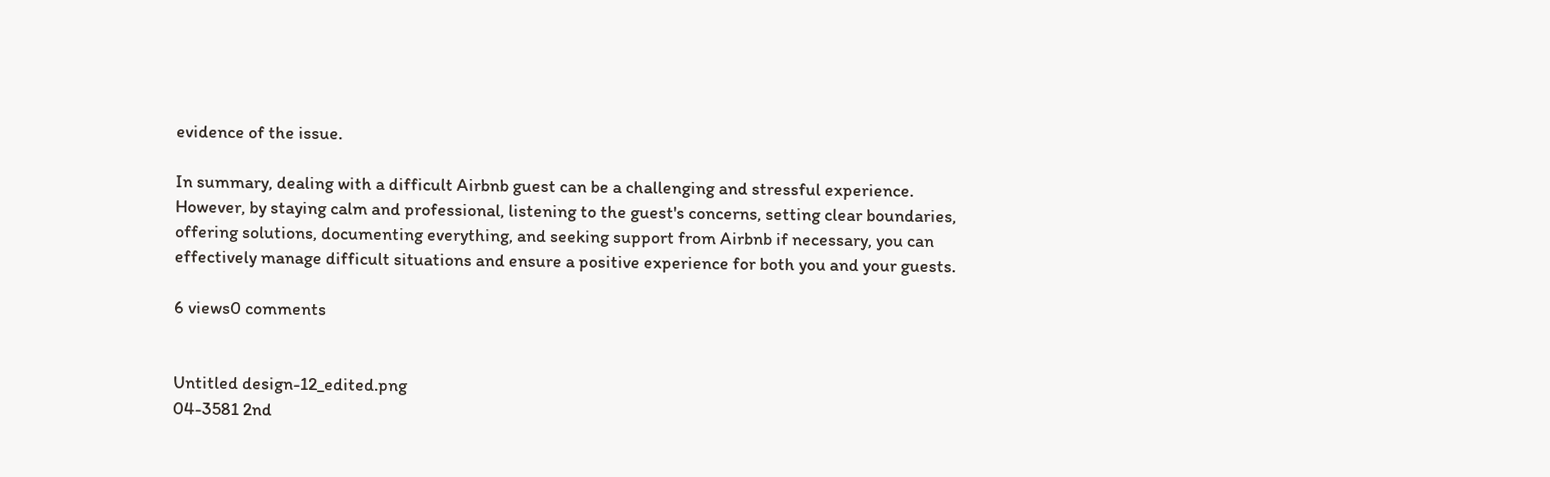evidence of the issue.

In summary, dealing with a difficult Airbnb guest can be a challenging and stressful experience. However, by staying calm and professional, listening to the guest's concerns, setting clear boundaries, offering solutions, documenting everything, and seeking support from Airbnb if necessary, you can effectively manage difficult situations and ensure a positive experience for both you and your guests.

6 views0 comments


Untitled design-12_edited.png
04-3581 2nd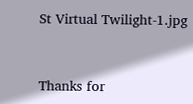St Virtual Twilight-1.jpg


Thanks for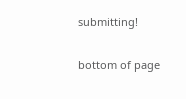submitting!

bottom of page